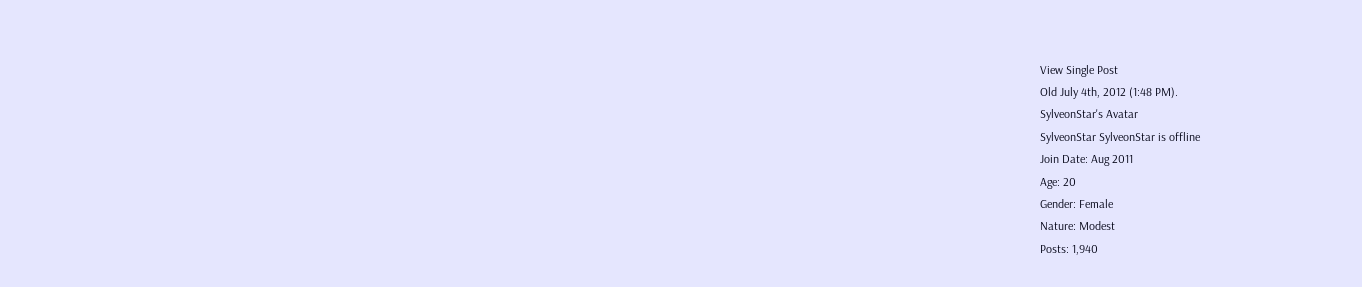View Single Post
Old July 4th, 2012 (1:48 PM).
SylveonStar's Avatar
SylveonStar SylveonStar is offline
Join Date: Aug 2011
Age: 20
Gender: Female
Nature: Modest
Posts: 1,940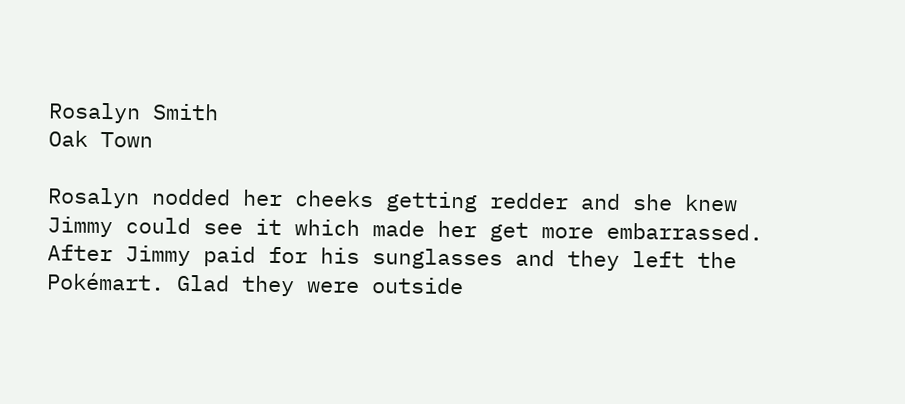Rosalyn Smith
Oak Town

Rosalyn nodded her cheeks getting redder and she knew Jimmy could see it which made her get more embarrassed. After Jimmy paid for his sunglasses and they left the Pokémart. Glad they were outside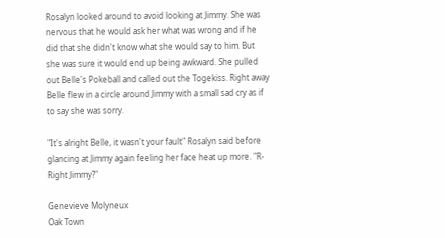Rosalyn looked around to avoid looking at Jimmy. She was nervous that he would ask her what was wrong and if he did that she didn't know what she would say to him. But she was sure it would end up being awkward. She pulled out Belle's Pokeball and called out the Togekiss. Right away Belle flew in a circle around Jimmy with a small sad cry as if to say she was sorry.

"It's alright Belle, it wasn't your fault" Rosalyn said before glancing at Jimmy again feeling her face heat up more. "R-Right Jimmy?"

Genevieve Molyneux
Oak Town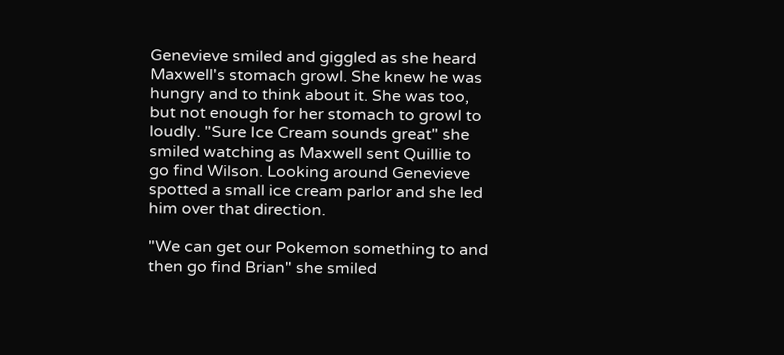Genevieve smiled and giggled as she heard Maxwell's stomach growl. She knew he was hungry and to think about it. She was too, but not enough for her stomach to growl to loudly. "Sure Ice Cream sounds great" she smiled watching as Maxwell sent Quillie to go find Wilson. Looking around Genevieve spotted a small ice cream parlor and she led him over that direction.

"We can get our Pokemon something to and then go find Brian" she smiled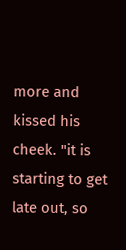more and kissed his cheek. "it is starting to get late out, so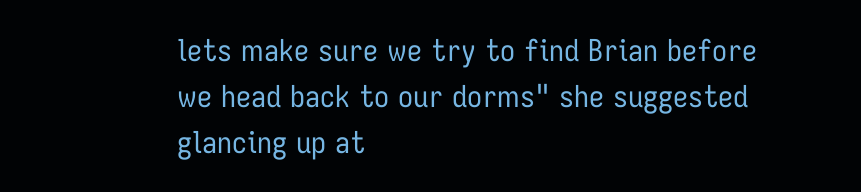lets make sure we try to find Brian before we head back to our dorms" she suggested glancing up at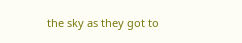the sky as they got to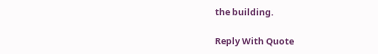the building.

Reply With Quote